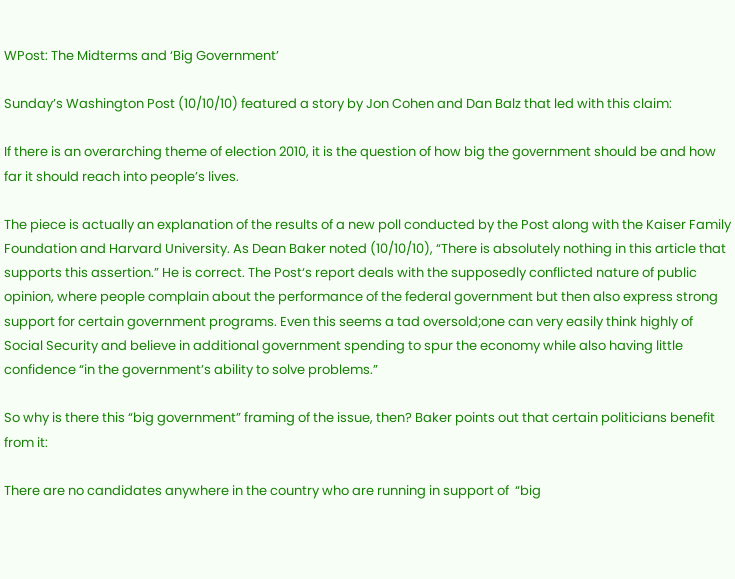WPost: The Midterms and ‘Big Government’

Sunday’s Washington Post (10/10/10) featured a story by Jon Cohen and Dan Balz that led with this claim:

If there is an overarching theme of election 2010, it is the question of how big the government should be and how far it should reach into people’s lives.

The piece is actually an explanation of the results of a new poll conducted by the Post along with the Kaiser Family Foundation and Harvard University. As Dean Baker noted (10/10/10), “There is absolutely nothing in this article that supports this assertion.” He is correct. The Post‘s report deals with the supposedly conflicted nature of public opinion, where people complain about the performance of the federal government but then also express strong support for certain government programs. Even this seems a tad oversold;one can very easily think highly of Social Security and believe in additional government spending to spur the economy while also having little confidence “in the government’s ability to solve problems.”

So why is there this “big government” framing of the issue, then? Baker points out that certain politicians benefit from it:

There are no candidates anywhere in the country who are running in support of  “big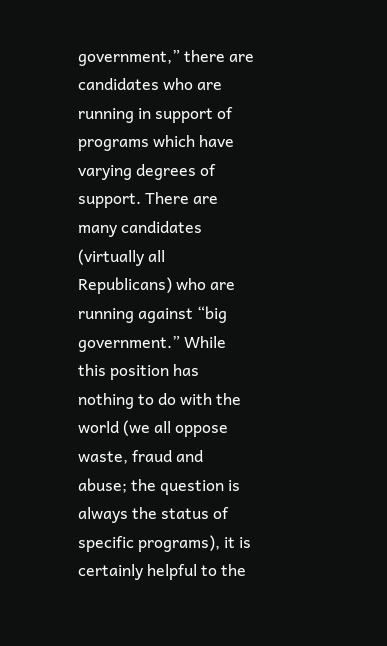government,” there are candidates who are running in support of programs which have varying degrees of support. There are many candidates (virtually all Republicans) who are running against “big government.” While this position has nothing to do with the world (we all oppose waste, fraud and abuse; the question is always the status of specific programs), it is certainly helpful to the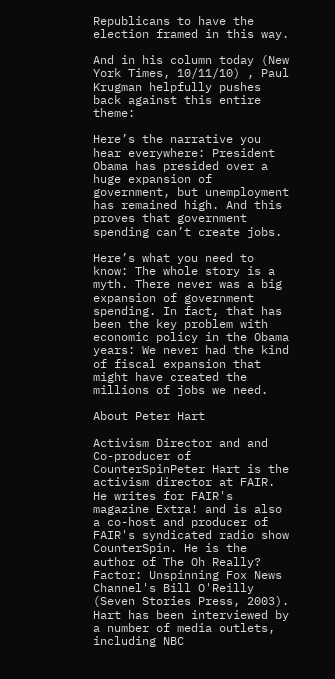Republicans to have the election framed in this way.

And in his column today (New York Times, 10/11/10) , Paul Krugman helpfully pushes back against this entire theme:

Here’s the narrative you hear everywhere: President Obama has presided over a huge expansion of government, but unemployment has remained high. And this proves that government spending can’t create jobs.

Here’s what you need to know: The whole story is a myth. There never was a big expansion of government spending. In fact, that has been the key problem with economic policy in the Obama years: We never had the kind of fiscal expansion that might have created the millions of jobs we need.

About Peter Hart

Activism Director and and Co-producer of CounterSpinPeter Hart is the activism director at FAIR. He writes for FAIR's magazine Extra! and is also a co-host and producer of FAIR's syndicated radio show CounterSpin. He is the author of The Oh Really? Factor: Unspinning Fox News Channel's Bill O'Reilly (Seven Stories Press, 2003). Hart has been interviewed by a number of media outlets, including NBC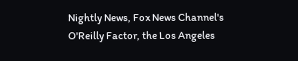Nightly News, Fox News Channel's O'Reilly Factor, the Los Angeles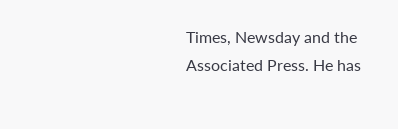Times, Newsday and the Associated Press. He has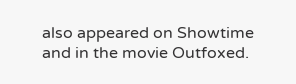also appeared on Showtime and in the movie Outfoxed.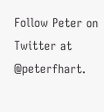Follow Peter on Twitter at @peterfhart.